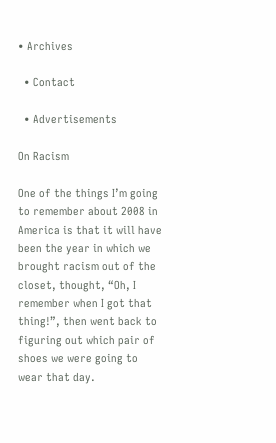• Archives

  • Contact

  • Advertisements

On Racism

One of the things I’m going to remember about 2008 in America is that it will have been the year in which we brought racism out of the closet, thought, “Oh, I remember when I got that thing!”, then went back to figuring out which pair of shoes we were going to wear that day.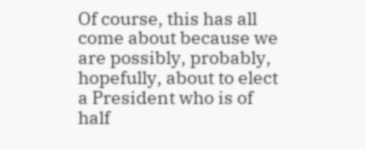Of course, this has all come about because we are possibly, probably, hopefully, about to elect a President who is of half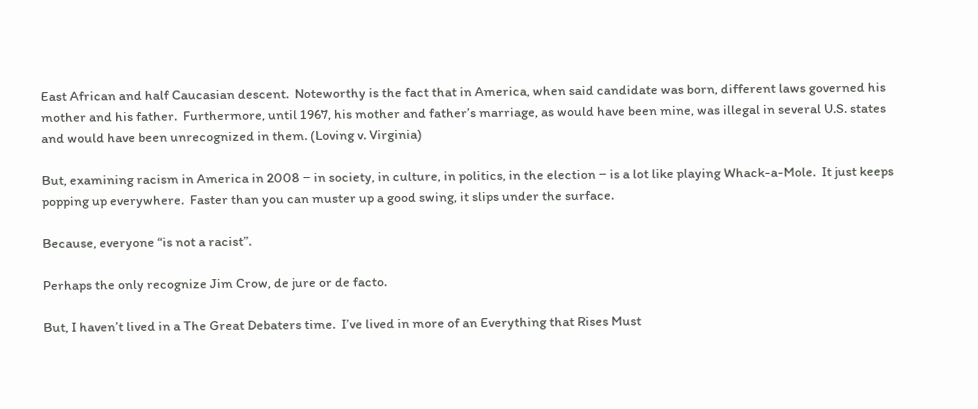East African and half Caucasian descent.  Noteworthy is the fact that in America, when said candidate was born, different laws governed his mother and his father.  Furthermore, until 1967, his mother and father’s marriage, as would have been mine, was illegal in several U.S. states and would have been unrecognized in them. (Loving v. Virginia)

But, examining racism in America in 2008 − in society, in culture, in politics, in the election − is a lot like playing Whack-a-Mole.  It just keeps popping up everywhere.  Faster than you can muster up a good swing, it slips under the surface.

Because, everyone “is not a racist”.

Perhaps the only recognize Jim Crow, de jure or de facto.

But, I haven’t lived in a The Great Debaters time.  I’ve lived in more of an Everything that Rises Must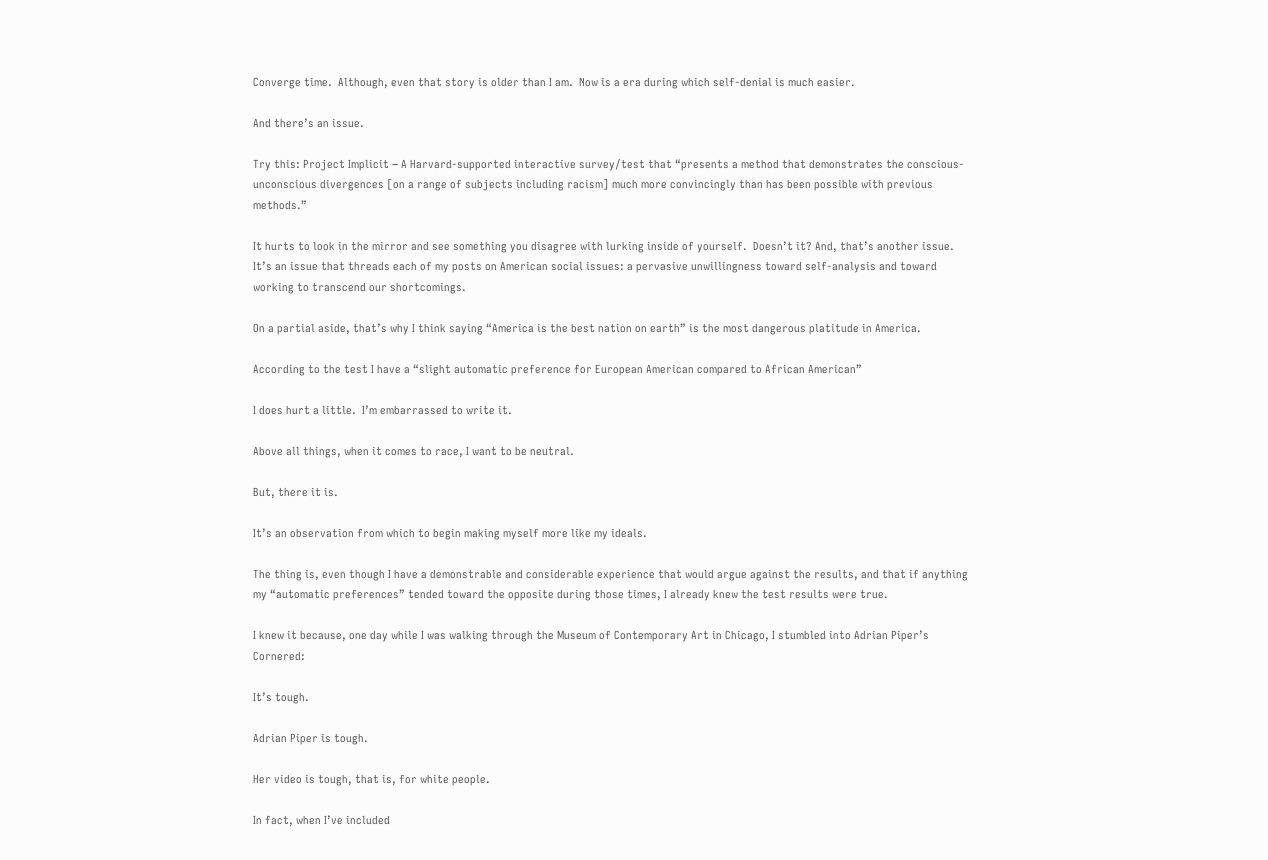Converge time.  Although, even that story is older than I am.  Now is a era during which self-denial is much easier.

And there’s an issue.

Try this: Project Implicit − A Harvard-supported interactive survey/test that “presents a method that demonstrates the conscious-unconscious divergences [on a range of subjects including racism] much more convincingly than has been possible with previous methods.”

It hurts to look in the mirror and see something you disagree with lurking inside of yourself.  Doesn’t it? And, that’s another issue.  It’s an issue that threads each of my posts on American social issues: a pervasive unwillingness toward self-analysis and toward working to transcend our shortcomings.

On a partial aside, that’s why I think saying “America is the best nation on earth” is the most dangerous platitude in America.

According to the test I have a “slight automatic preference for European American compared to African American”

I does hurt a little.  I’m embarrassed to write it.

Above all things, when it comes to race, I want to be neutral.

But, there it is.

It’s an observation from which to begin making myself more like my ideals.

The thing is, even though I have a demonstrable and considerable experience that would argue against the results, and that if anything my “automatic preferences” tended toward the opposite during those times, I already knew the test results were true.

I knew it because, one day while I was walking through the Museum of Contemporary Art in Chicago, I stumbled into Adrian Piper’s Cornered:

It’s tough.

Adrian Piper is tough.

Her video is tough, that is, for white people.

In fact, when I’ve included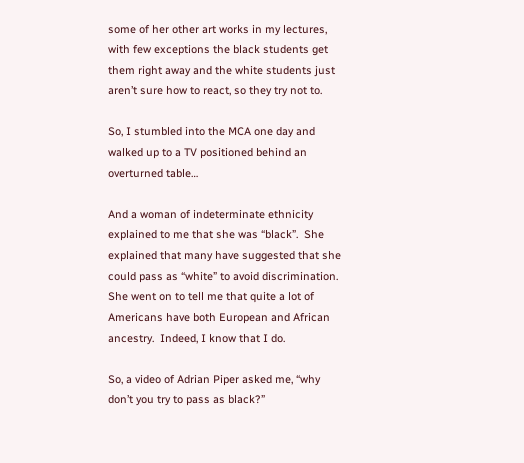some of her other art works in my lectures, with few exceptions the black students get them right away and the white students just aren’t sure how to react, so they try not to.

So, I stumbled into the MCA one day and walked up to a TV positioned behind an overturned table…

And a woman of indeterminate ethnicity explained to me that she was “black”.  She explained that many have suggested that she could pass as “white” to avoid discrimination.  She went on to tell me that quite a lot of Americans have both European and African ancestry.  Indeed, I know that I do.

So, a video of Adrian Piper asked me, “why don’t you try to pass as black?”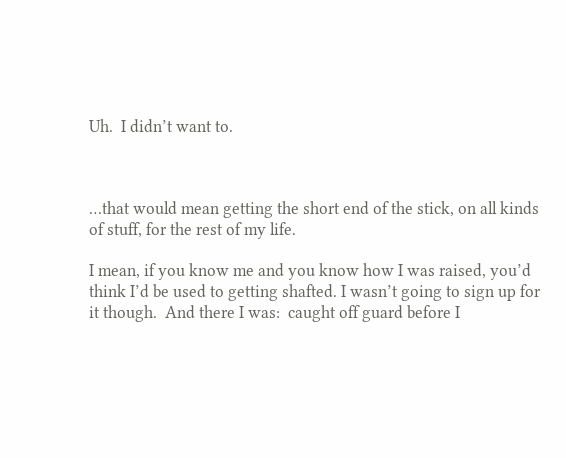Uh.  I didn’t want to.



…that would mean getting the short end of the stick, on all kinds of stuff, for the rest of my life.

I mean, if you know me and you know how I was raised, you’d think I’d be used to getting shafted. I wasn’t going to sign up for it though.  And there I was:  caught off guard before I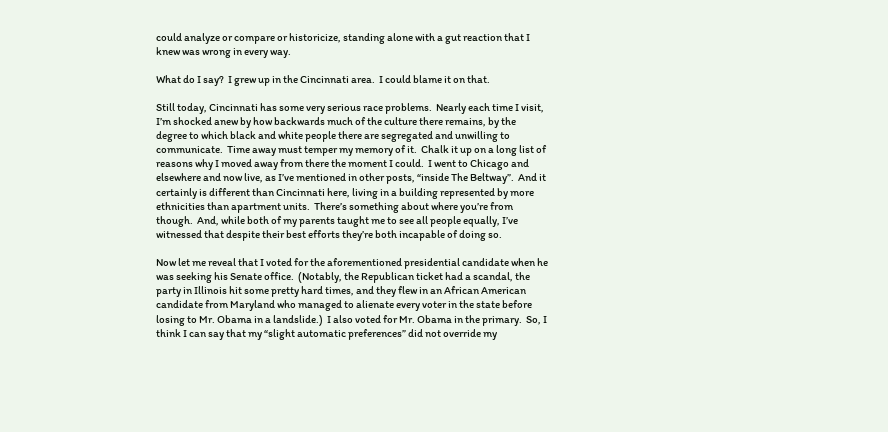could analyze or compare or historicize, standing alone with a gut reaction that I knew was wrong in every way.

What do I say?  I grew up in the Cincinnati area.  I could blame it on that.

Still today, Cincinnati has some very serious race problems.  Nearly each time I visit, I’m shocked anew by how backwards much of the culture there remains, by the degree to which black and white people there are segregated and unwilling to communicate.  Time away must temper my memory of it.  Chalk it up on a long list of reasons why I moved away from there the moment I could.  I went to Chicago and elsewhere and now live, as I’ve mentioned in other posts, “inside The Beltway”.  And it certainly is different than Cincinnati here, living in a building represented by more ethnicities than apartment units.  There’s something about where you’re from though.  And, while both of my parents taught me to see all people equally, I’ve witnessed that despite their best efforts they’re both incapable of doing so.

Now let me reveal that I voted for the aforementioned presidential candidate when he was seeking his Senate office.  (Notably, the Republican ticket had a scandal, the party in Illinois hit some pretty hard times, and they flew in an African American candidate from Maryland who managed to alienate every voter in the state before losing to Mr. Obama in a landslide.)  I also voted for Mr. Obama in the primary.  So, I think I can say that my “slight automatic preferences” did not override my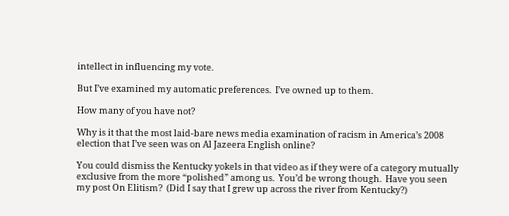intellect in influencing my vote.

But I’ve examined my automatic preferences.  I’ve owned up to them.

How many of you have not?

Why is it that the most laid-bare news media examination of racism in America’s 2008 election that I’ve seen was on Al Jazeera English online?

You could dismiss the Kentucky yokels in that video as if they were of a category mutually exclusive from the more “polished” among us.  You’d be wrong though.  Have you seen my post On Elitism?  (Did I say that I grew up across the river from Kentucky?)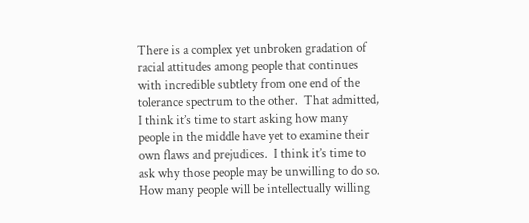There is a complex yet unbroken gradation of racial attitudes among people that continues with incredible subtlety from one end of the tolerance spectrum to the other.  That admitted, I think it’s time to start asking how many people in the middle have yet to examine their own flaws and prejudices.  I think it’s time to ask why those people may be unwilling to do so.  How many people will be intellectually willing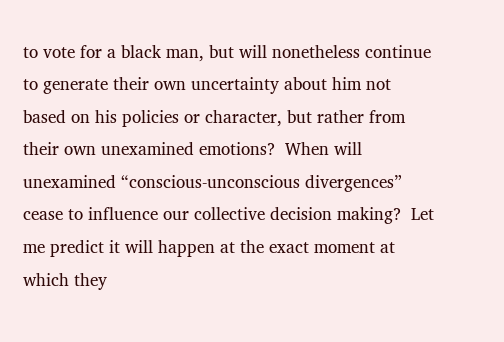to vote for a black man, but will nonetheless continue to generate their own uncertainty about him not based on his policies or character, but rather from their own unexamined emotions?  When will unexamined “conscious-unconscious divergences” cease to influence our collective decision making?  Let me predict it will happen at the exact moment at which they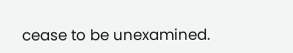cease to be unexamined.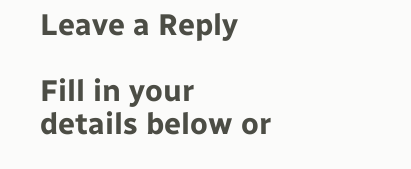Leave a Reply

Fill in your details below or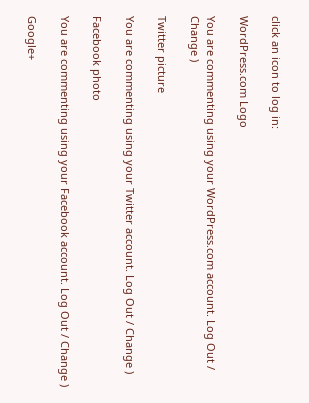click an icon to log in:

WordPress.com Logo

You are commenting using your WordPress.com account. Log Out / Change )

Twitter picture

You are commenting using your Twitter account. Log Out / Change )

Facebook photo

You are commenting using your Facebook account. Log Out / Change )

Google+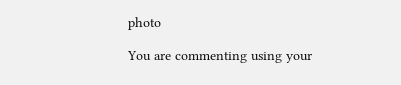photo

You are commenting using your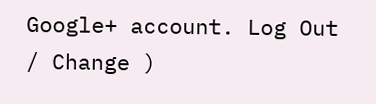Google+ account. Log Out / Change )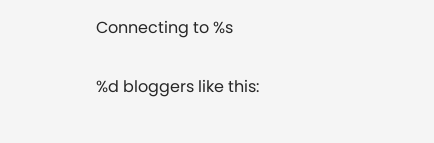Connecting to %s

%d bloggers like this: